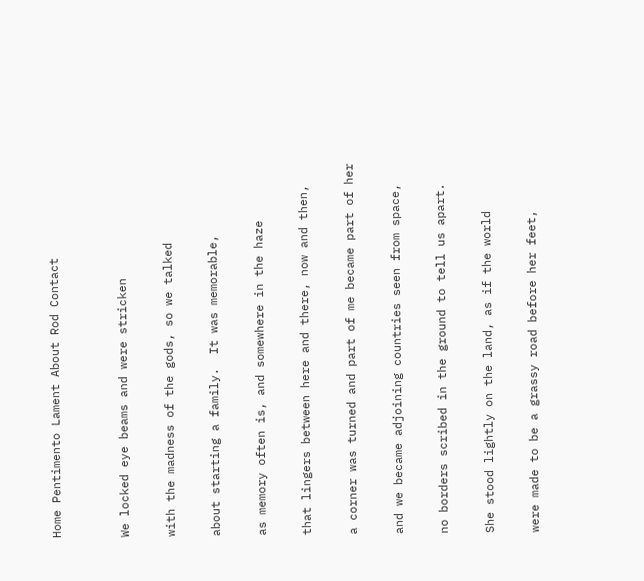Home Pentimento Lament About Rod Contact


We locked eye beams and were stricken

with the madness of the gods, so we talked

about starting a family.  It was memorable,

as memory often is, and somewhere in the haze

that lingers between here and there, now and then,

a corner was turned and part of me became part of her

and we became adjoining countries seen from space,

no borders scribed in the ground to tell us apart.

She stood lightly on the land, as if the world

were made to be a grassy road before her feet,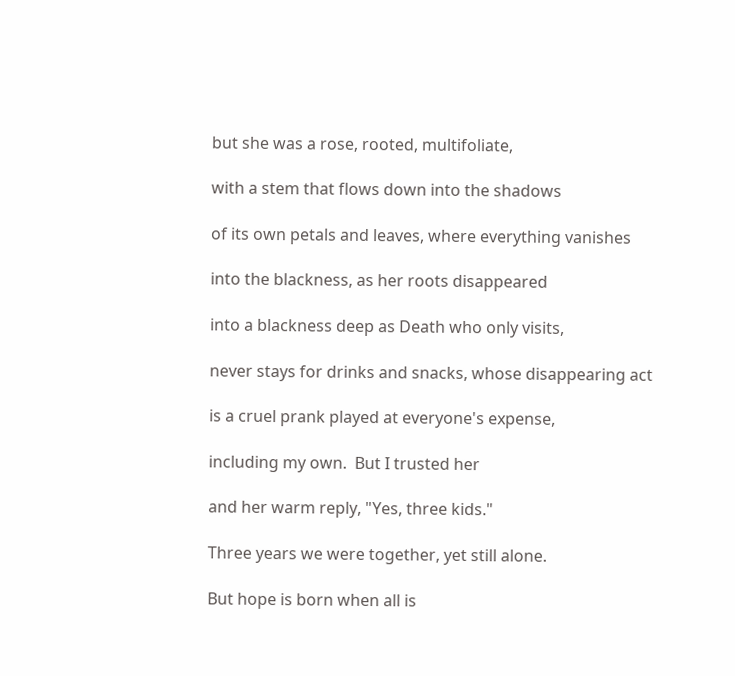but she was a rose, rooted, multifoliate,

with a stem that flows down into the shadows

of its own petals and leaves, where everything vanishes

into the blackness, as her roots disappeared

into a blackness deep as Death who only visits,

never stays for drinks and snacks, whose disappearing act

is a cruel prank played at everyone's expense,

including my own.  But I trusted her

and her warm reply, "Yes, three kids."

Three years we were together, yet still alone.

But hope is born when all is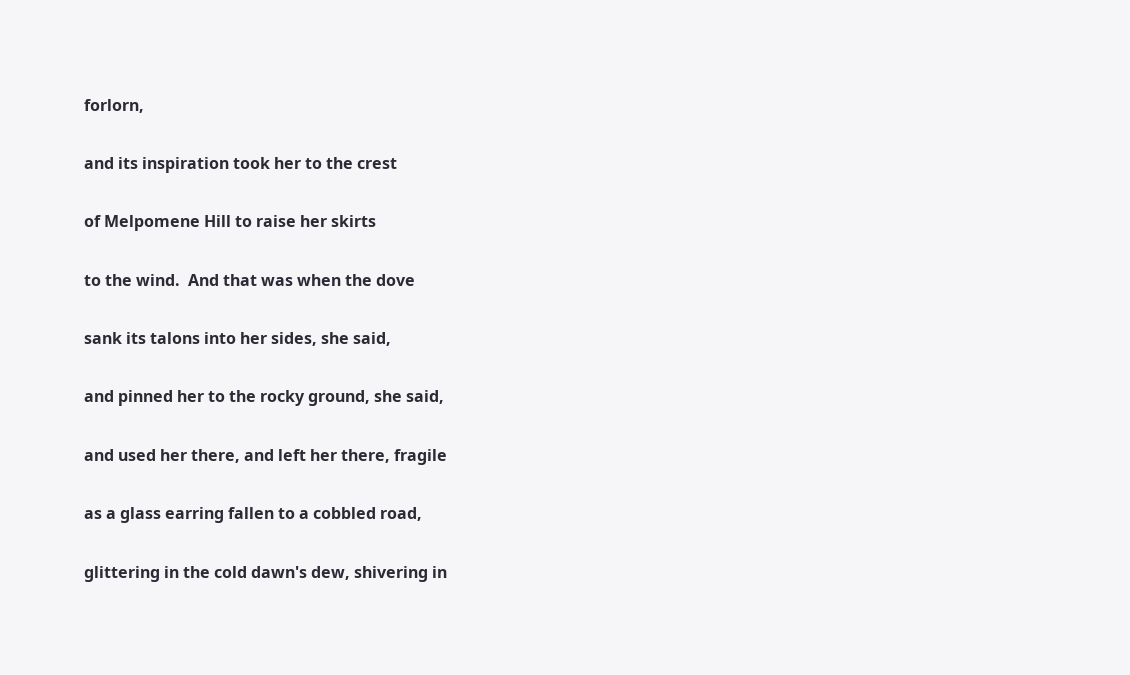forlorn,

and its inspiration took her to the crest

of Melpomene Hill to raise her skirts

to the wind.  And that was when the dove

sank its talons into her sides, she said,

and pinned her to the rocky ground, she said,

and used her there, and left her there, fragile

as a glass earring fallen to a cobbled road,

glittering in the cold dawn's dew, shivering in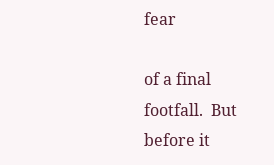fear

of a final footfall.  But before it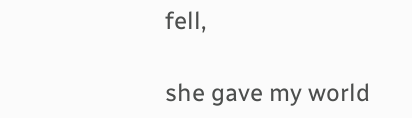fell,

she gave my world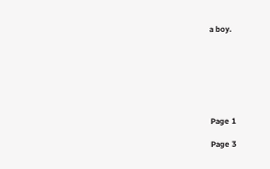a boy.







Page 1

Page 3